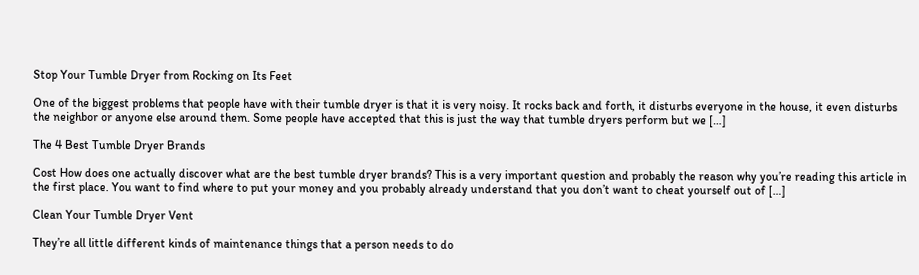Stop Your Tumble Dryer from Rocking on Its Feet

One of the biggest problems that people have with their tumble dryer is that it is very noisy. It rocks back and forth, it disturbs everyone in the house, it even disturbs the neighbor or anyone else around them. Some people have accepted that this is just the way that tumble dryers perform but we […]

The 4 Best Tumble Dryer Brands

Cost How does one actually discover what are the best tumble dryer brands? This is a very important question and probably the reason why you’re reading this article in the first place. You want to find where to put your money and you probably already understand that you don’t want to cheat yourself out of […]

Clean Your Tumble Dryer Vent

They’re all little different kinds of maintenance things that a person needs to do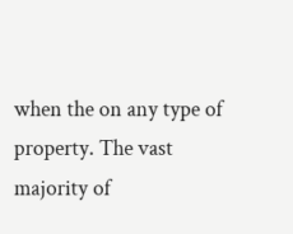when the on any type of property. The vast majority of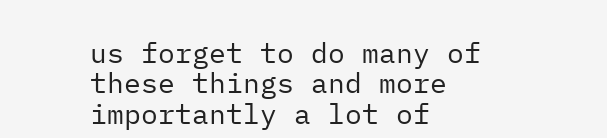us forget to do many of these things and more importantly a lot of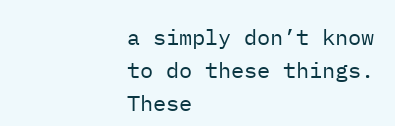a simply don’t know to do these things. These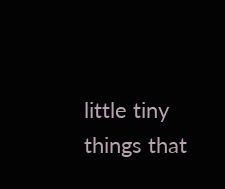little tiny things that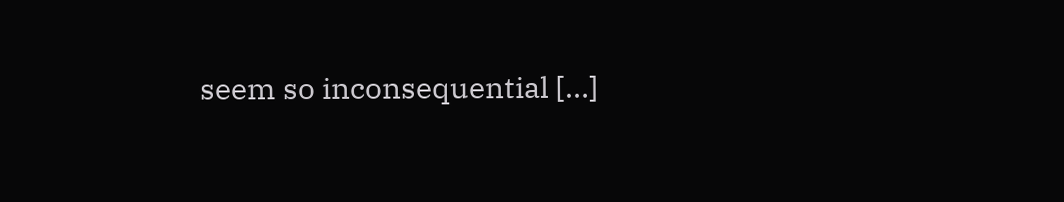seem so inconsequential […]